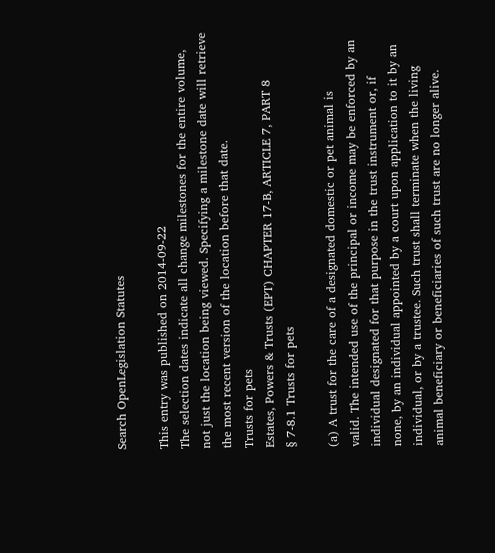Search OpenLegislation Statutes

This entry was published on 2014-09-22
The selection dates indicate all change milestones for the entire volume, not just the location being viewed. Specifying a milestone date will retrieve the most recent version of the location before that date.
Trusts for pets
Estates, Powers & Trusts (EPT) CHAPTER 17-B, ARTICLE 7, PART 8
§ 7-8.1 Trusts for pets

(a) A trust for the care of a designated domestic or pet animal is
valid. The intended use of the principal or income may be enforced by an
individual designated for that purpose in the trust instrument or, if
none, by an individual appointed by a court upon application to it by an
individual, or by a trustee. Such trust shall terminate when the living
animal beneficiary or beneficiaries of such trust are no longer alive.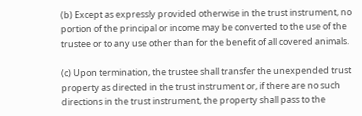(b) Except as expressly provided otherwise in the trust instrument, no
portion of the principal or income may be converted to the use of the
trustee or to any use other than for the benefit of all covered animals.

(c) Upon termination, the trustee shall transfer the unexpended trust
property as directed in the trust instrument or, if there are no such
directions in the trust instrument, the property shall pass to the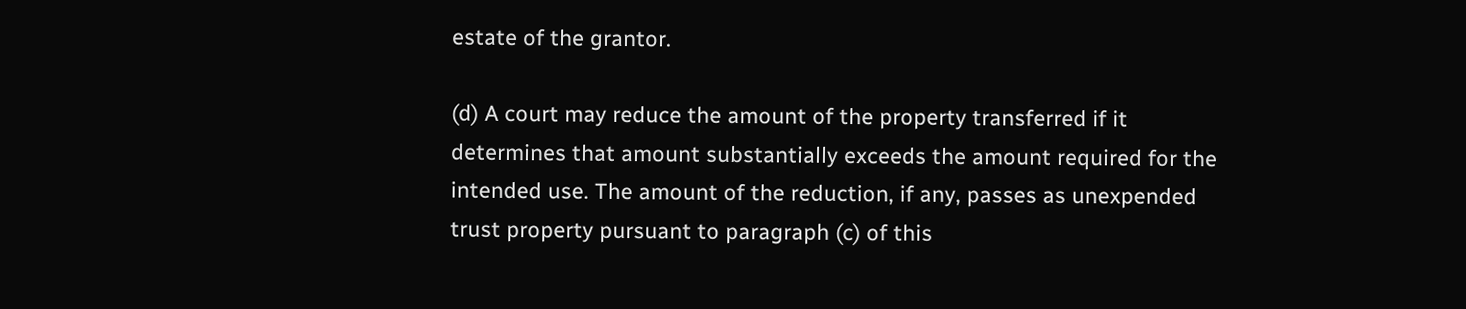estate of the grantor.

(d) A court may reduce the amount of the property transferred if it
determines that amount substantially exceeds the amount required for the
intended use. The amount of the reduction, if any, passes as unexpended
trust property pursuant to paragraph (c) of this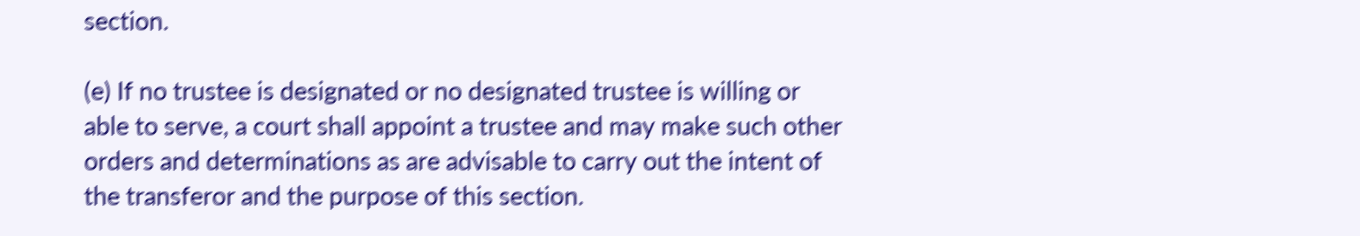section.

(e) If no trustee is designated or no designated trustee is willing or
able to serve, a court shall appoint a trustee and may make such other
orders and determinations as are advisable to carry out the intent of
the transferor and the purpose of this section.